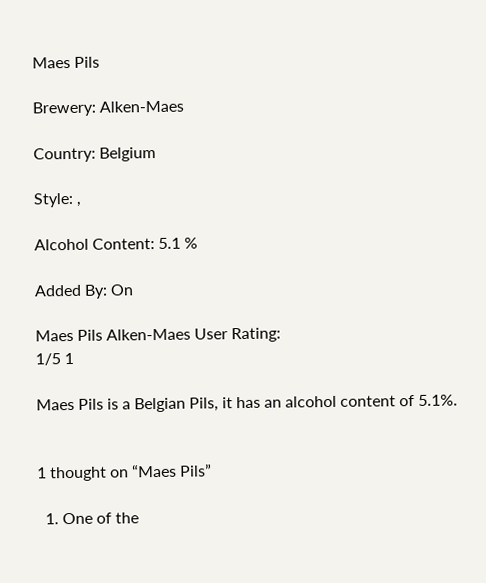Maes Pils

Brewery: Alken-Maes

Country: Belgium

Style: ,

Alcohol Content: 5.1 %

Added By: On

Maes Pils Alken-Maes User Rating:
1/5 1

Maes Pils is a Belgian Pils, it has an alcohol content of 5.1%.


1 thought on “Maes Pils”

  1. One of the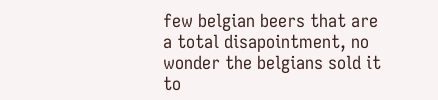few belgian beers that are a total disapointment, no wonder the belgians sold it to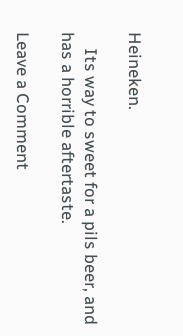Heineken.

    Its way to sweet for a pils beer, and has a horrible aftertaste.

Leave a Comment